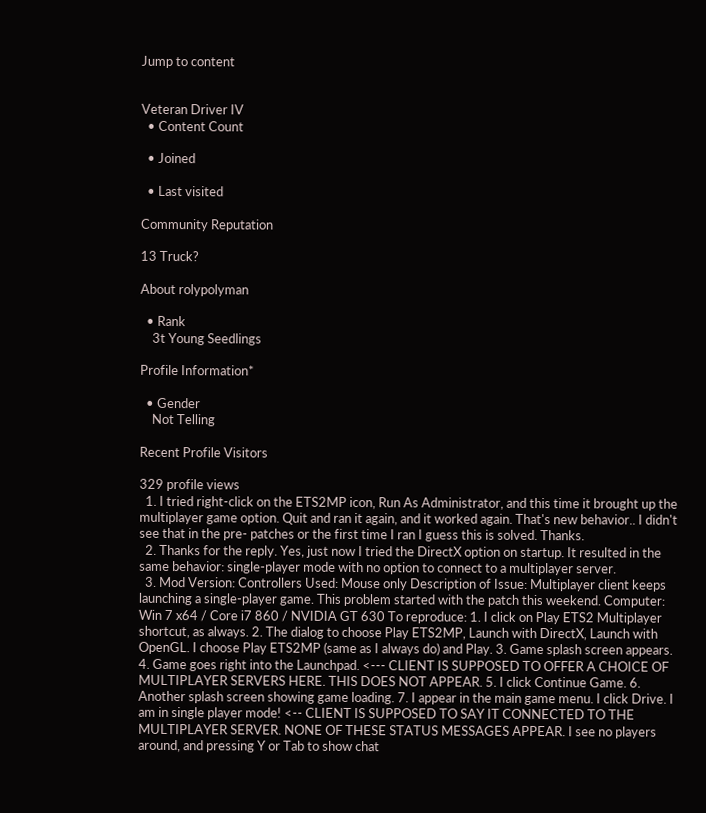Jump to content


Veteran Driver IV
  • Content Count

  • Joined

  • Last visited

Community Reputation

13 Truck?

About rolypolyman

  • Rank
    3t Young Seedlings

Profile Information*

  • Gender
    Not Telling

Recent Profile Visitors

329 profile views
  1. I tried right-click on the ETS2MP icon, Run As Administrator, and this time it brought up the multiplayer game option. Quit and ran it again, and it worked again. That's new behavior.. I didn't see that in the pre- patches or the first time I ran I guess this is solved. Thanks.
  2. Thanks for the reply. Yes, just now I tried the DirectX option on startup. It resulted in the same behavior: single-player mode with no option to connect to a multiplayer server.
  3. Mod Version: Controllers Used: Mouse only Description of Issue: Multiplayer client keeps launching a single-player game. This problem started with the patch this weekend. Computer: Win 7 x64 / Core i7 860 / NVIDIA GT 630 To reproduce: 1. I click on Play ETS2 Multiplayer shortcut, as always. 2. The dialog to choose Play ETS2MP, Launch with DirectX, Launch with OpenGL. I choose Play ETS2MP (same as I always do) and Play. 3. Game splash screen appears. 4. Game goes right into the Launchpad. <--- CLIENT IS SUPPOSED TO OFFER A CHOICE OF MULTIPLAYER SERVERS HERE. THIS DOES NOT APPEAR. 5. I click Continue Game. 6. Another splash screen showing game loading. 7. I appear in the main game menu. I click Drive. I am in single player mode! <-- CLIENT IS SUPPOSED TO SAY IT CONNECTED TO THE MULTIPLAYER SERVER. NONE OF THESE STATUS MESSAGES APPEAR. I see no players around, and pressing Y or Tab to show chat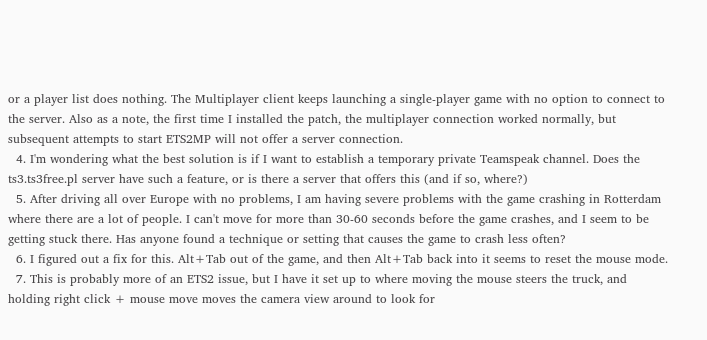or a player list does nothing. The Multiplayer client keeps launching a single-player game with no option to connect to the server. Also as a note, the first time I installed the patch, the multiplayer connection worked normally, but subsequent attempts to start ETS2MP will not offer a server connection.
  4. I'm wondering what the best solution is if I want to establish a temporary private Teamspeak channel. Does the ts3.ts3free.pl server have such a feature, or is there a server that offers this (and if so, where?)
  5. After driving all over Europe with no problems, I am having severe problems with the game crashing in Rotterdam where there are a lot of people. I can't move for more than 30-60 seconds before the game crashes, and I seem to be getting stuck there. Has anyone found a technique or setting that causes the game to crash less often?
  6. I figured out a fix for this. Alt+Tab out of the game, and then Alt+Tab back into it seems to reset the mouse mode.
  7. This is probably more of an ETS2 issue, but I have it set up to where moving the mouse steers the truck, and holding right click + mouse move moves the camera view around to look for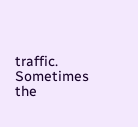traffic. Sometimes the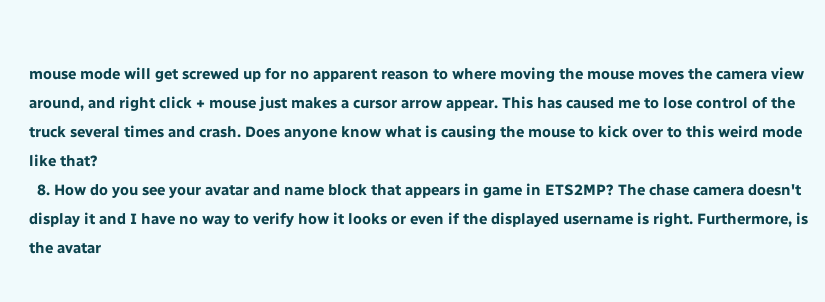mouse mode will get screwed up for no apparent reason to where moving the mouse moves the camera view around, and right click + mouse just makes a cursor arrow appear. This has caused me to lose control of the truck several times and crash. Does anyone know what is causing the mouse to kick over to this weird mode like that?
  8. How do you see your avatar and name block that appears in game in ETS2MP? The chase camera doesn't display it and I have no way to verify how it looks or even if the displayed username is right. Furthermore, is the avatar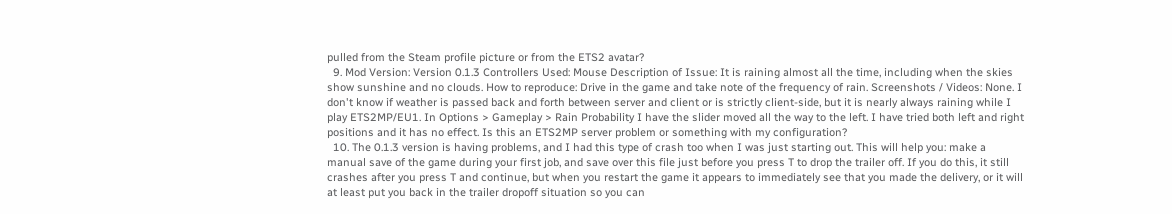pulled from the Steam profile picture or from the ETS2 avatar?
  9. Mod Version: Version 0.1.3 Controllers Used: Mouse Description of Issue: It is raining almost all the time, including when the skies show sunshine and no clouds. How to reproduce: Drive in the game and take note of the frequency of rain. Screenshots / Videos: None. I don't know if weather is passed back and forth between server and client or is strictly client-side, but it is nearly always raining while I play ETS2MP/EU1. In Options > Gameplay > Rain Probability I have the slider moved all the way to the left. I have tried both left and right positions and it has no effect. Is this an ETS2MP server problem or something with my configuration?
  10. The 0.1.3 version is having problems, and I had this type of crash too when I was just starting out. This will help you: make a manual save of the game during your first job, and save over this file just before you press T to drop the trailer off. If you do this, it still crashes after you press T and continue, but when you restart the game it appears to immediately see that you made the delivery, or it will at least put you back in the trailer dropoff situation so you can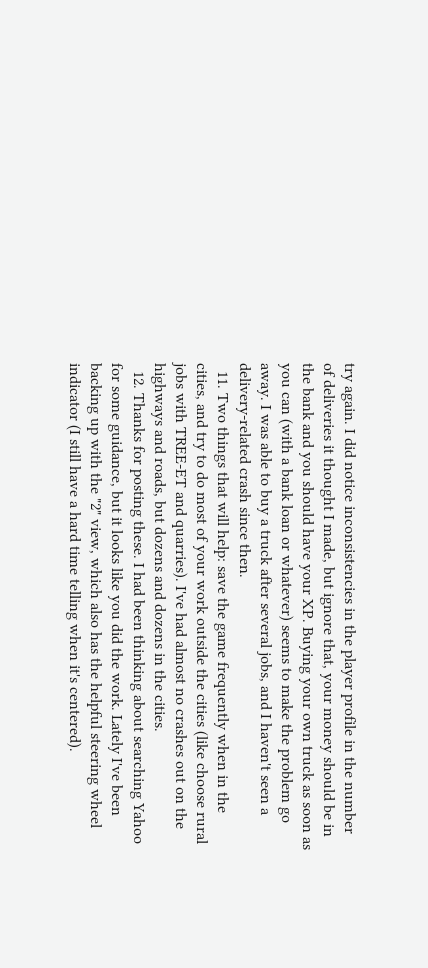try again. I did notice inconsistencies in the player profile in the number of deliveries it thought I made, but ignore that, your money should be in the bank and you should have your XP. Buying your own truck as soon as you can (with a bank loan or whatever) seems to make the problem go away. I was able to buy a truck after several jobs, and I haven't seen a delivery-related crash since then.
  11. Two things that will help: save the game frequently when in the cities, and try to do most of your work outside the cities (like choose rural jobs with TREE-ET and quarries). I've had almost no crashes out on the highways and roads, but dozens and dozens in the cities.
  12. Thanks for posting these. I had been thinking about searching Yahoo for some guidance, but it looks like you did the work. Lately I've been backing up with the "2" view, which also has the helpful steering wheel indicator (I still have a hard time telling when it's centered).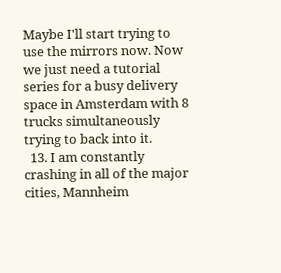Maybe I'll start trying to use the mirrors now. Now we just need a tutorial series for a busy delivery space in Amsterdam with 8 trucks simultaneously trying to back into it.
  13. I am constantly crashing in all of the major cities, Mannheim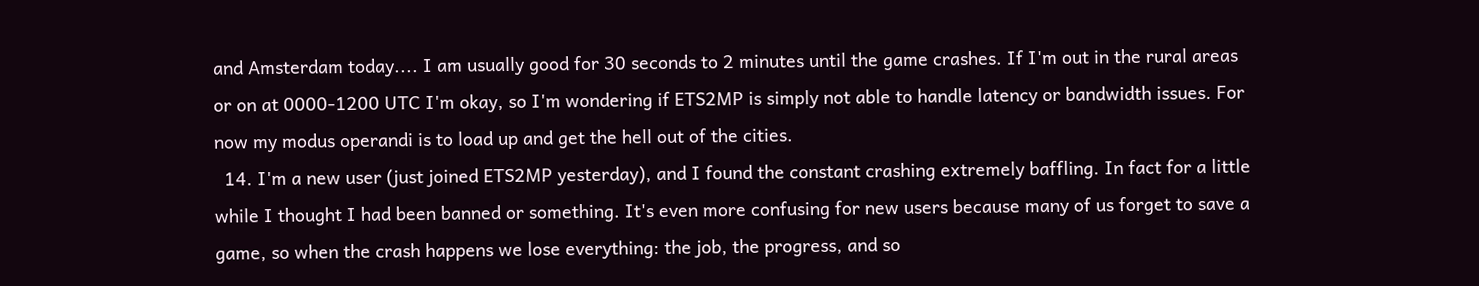and Amsterdam today.... I am usually good for 30 seconds to 2 minutes until the game crashes. If I'm out in the rural areas or on at 0000-1200 UTC I'm okay, so I'm wondering if ETS2MP is simply not able to handle latency or bandwidth issues. For now my modus operandi is to load up and get the hell out of the cities.
  14. I'm a new user (just joined ETS2MP yesterday), and I found the constant crashing extremely baffling. In fact for a little while I thought I had been banned or something. It's even more confusing for new users because many of us forget to save a game, so when the crash happens we lose everything: the job, the progress, and so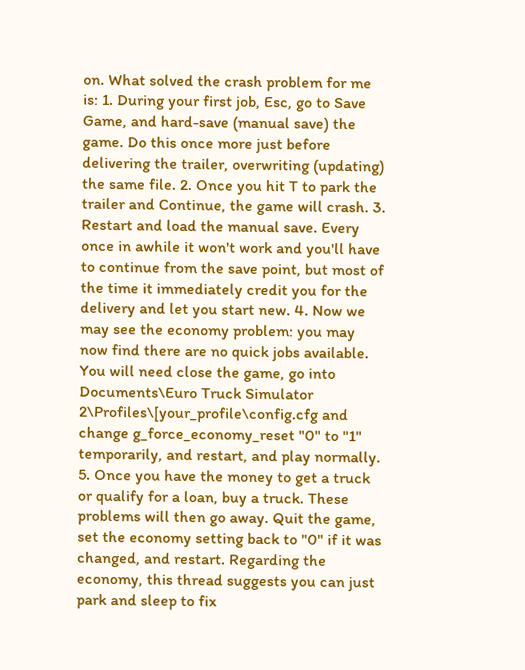on. What solved the crash problem for me is: 1. During your first job, Esc, go to Save Game, and hard-save (manual save) the game. Do this once more just before delivering the trailer, overwriting (updating) the same file. 2. Once you hit T to park the trailer and Continue, the game will crash. 3. Restart and load the manual save. Every once in awhile it won't work and you'll have to continue from the save point, but most of the time it immediately credit you for the delivery and let you start new. 4. Now we may see the economy problem: you may now find there are no quick jobs available. You will need close the game, go into Documents\Euro Truck Simulator 2\Profiles\[your_profile\config.cfg and change g_force_economy_reset "0" to "1" temporarily, and restart, and play normally. 5. Once you have the money to get a truck or qualify for a loan, buy a truck. These problems will then go away. Quit the game, set the economy setting back to "0" if it was changed, and restart. Regarding the economy, this thread suggests you can just park and sleep to fix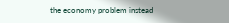the economy problem instead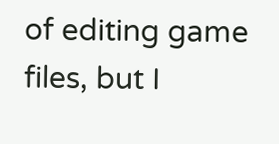of editing game files, but I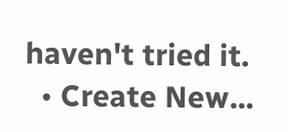haven't tried it.
  • Create New...